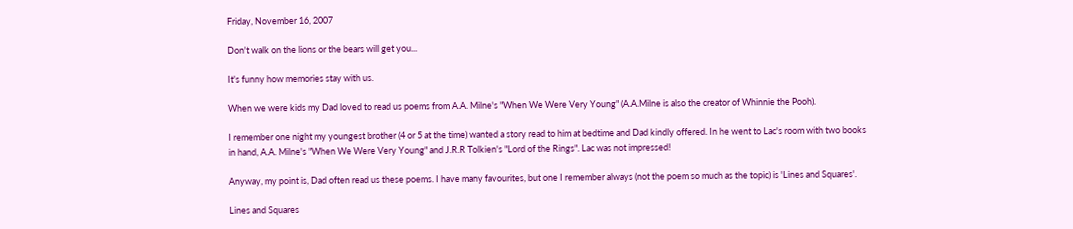Friday, November 16, 2007

Don't walk on the lions or the bears will get you...

It's funny how memories stay with us.

When we were kids my Dad loved to read us poems from A.A. Milne's "When We Were Very Young" (A.A.Milne is also the creator of Whinnie the Pooh).

I remember one night my youngest brother (4 or 5 at the time) wanted a story read to him at bedtime and Dad kindly offered. In he went to Lac's room with two books in hand, A.A. Milne's "When We Were Very Young" and J.R.R Tolkien's "Lord of the Rings". Lac was not impressed!

Anyway, my point is, Dad often read us these poems. I have many favourites, but one I remember always (not the poem so much as the topic) is 'Lines and Squares'.

Lines and Squares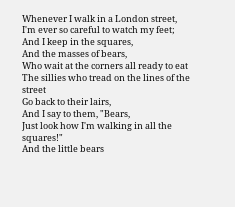Whenever I walk in a London street,
I'm ever so careful to watch my feet;
And I keep in the squares,
And the masses of bears,
Who wait at the corners all ready to eat
The sillies who tread on the lines of the street
Go back to their lairs,
And I say to them, "Bears,
Just look how I'm walking in all the squares!"
And the little bears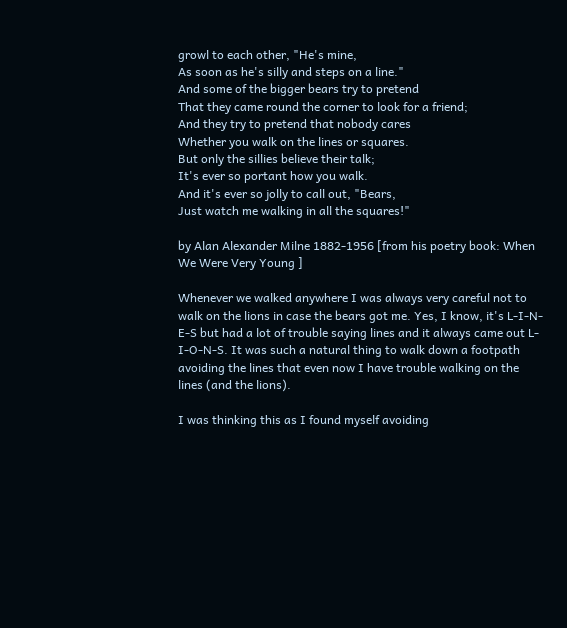growl to each other, "He's mine,
As soon as he's silly and steps on a line."
And some of the bigger bears try to pretend
That they came round the corner to look for a friend;
And they try to pretend that nobody cares
Whether you walk on the lines or squares.
But only the sillies believe their talk;
It's ever so portant how you walk.
And it's ever so jolly to call out, "Bears,
Just watch me walking in all the squares!"

by Alan Alexander Milne 1882-1956 [from his poetry book: When We Were Very Young ]

Whenever we walked anywhere I was always very careful not to walk on the lions in case the bears got me. Yes, I know, it's L-I-N-E-S but had a lot of trouble saying lines and it always came out L-I-O-N-S. It was such a natural thing to walk down a footpath avoiding the lines that even now I have trouble walking on the lines (and the lions).

I was thinking this as I found myself avoiding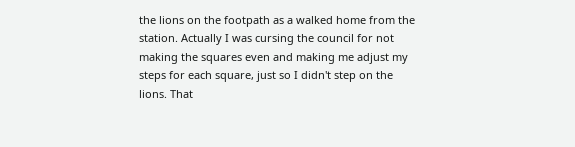the lions on the footpath as a walked home from the station. Actually I was cursing the council for not making the squares even and making me adjust my steps for each square, just so I didn't step on the lions. That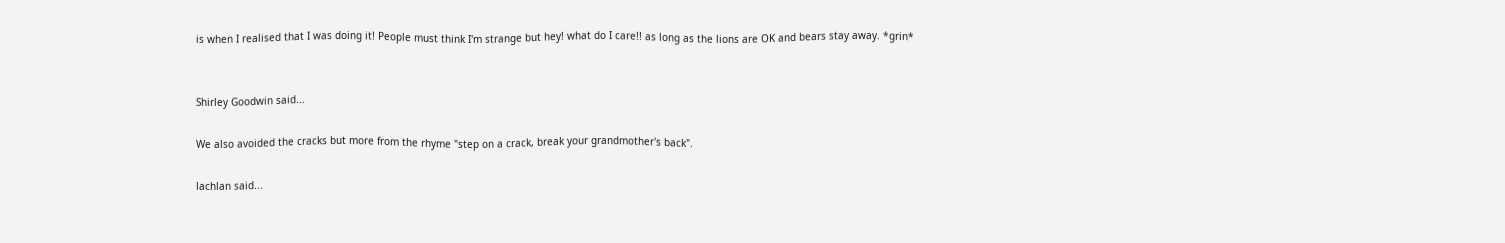is when I realised that I was doing it! People must think I'm strange but hey! what do I care!! as long as the lions are OK and bears stay away. *grin*


Shirley Goodwin said...

We also avoided the cracks but more from the rhyme "step on a crack, break your grandmother's back".

lachlan said...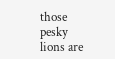those pesky lions are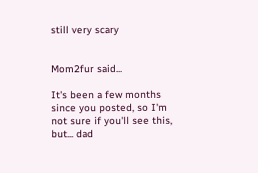still very scary


Mom2fur said...

It's been a few months since you posted, so I'm not sure if you'll see this, but... dad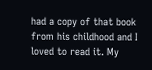had a copy of that book from his childhood and I loved to read it. My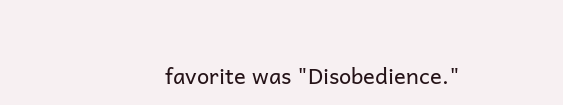favorite was "Disobedience."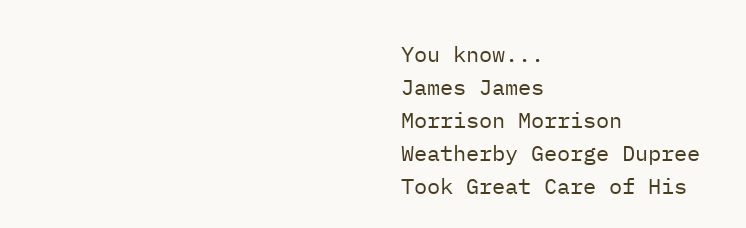You know...
James James
Morrison Morrison
Weatherby George Dupree
Took Great Care of His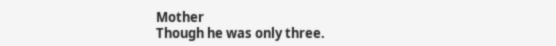Mother
Though he was only three.